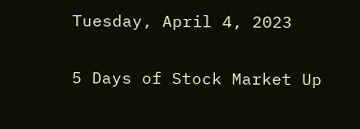Tuesday, April 4, 2023

5 Days of Stock Market Up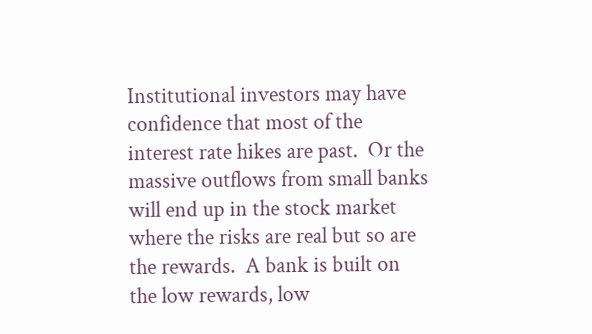Institutional investors may have confidence that most of the interest rate hikes are past.  Or the massive outflows from small banks will end up in the stock market where the risks are real but so are the rewards.  A bank is built on the low rewards, low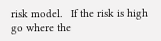risk model.   If the risk is high go where the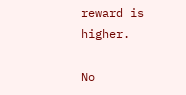reward is higher.

No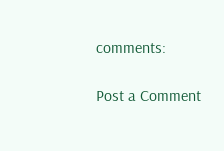comments:

Post a Comment